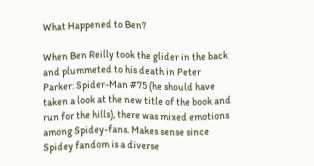What Happened to Ben?

When Ben Reilly took the glider in the back and plummeted to his death in Peter Parker: Spider-Man #75 (he should have taken a look at the new title of the book and run for the hills), there was mixed emotions among Spidey-fans. Makes sense since Spidey fandom is a diverse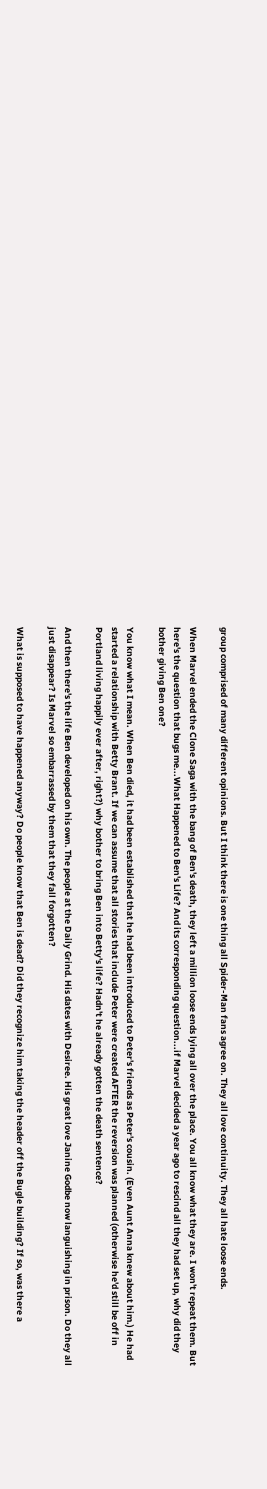group comprised of many different opinions. But I think there is one thing all Spider-Man fans agree on. They all love continuity. They all hate loose ends.

When Marvel ended the Clone Saga with the bang of Ben's death, they left a million loose ends lying all over the place. You all know what they are. I won't repeat them. But here's the question that bugs me...What Happened to Ben's Life? And its corresponding question...if Marvel decided a year ago to rescind all they had set up, why did they bother giving Ben one?

You know what I mean. When Ben died, it had been established that he had been introduced to Peter's friends as Peter's cousin. (Even Aunt Anna knew about him.) He had started a relationship with Betty Brant. If we can assume that all stories that include Peter were created AFTER the reversion was planned (otherwise he'd still be off in Portland living happily ever after, right?) why bother to bring Ben into Betty's life? Hadn't he already gotten the death sentence?

And then there's the life Ben developed on his own. The people at the Daily Grind. His dates with Desiree. His great love Janine Godbe now languishing in prison. Do they all just disappear? Is Marvel so embarrassed by them that they fall forgotten?

What is supposed to have happened anyway? Do people know that Ben is dead? Did they recognize him taking the header off the Bugle building? If so, was there a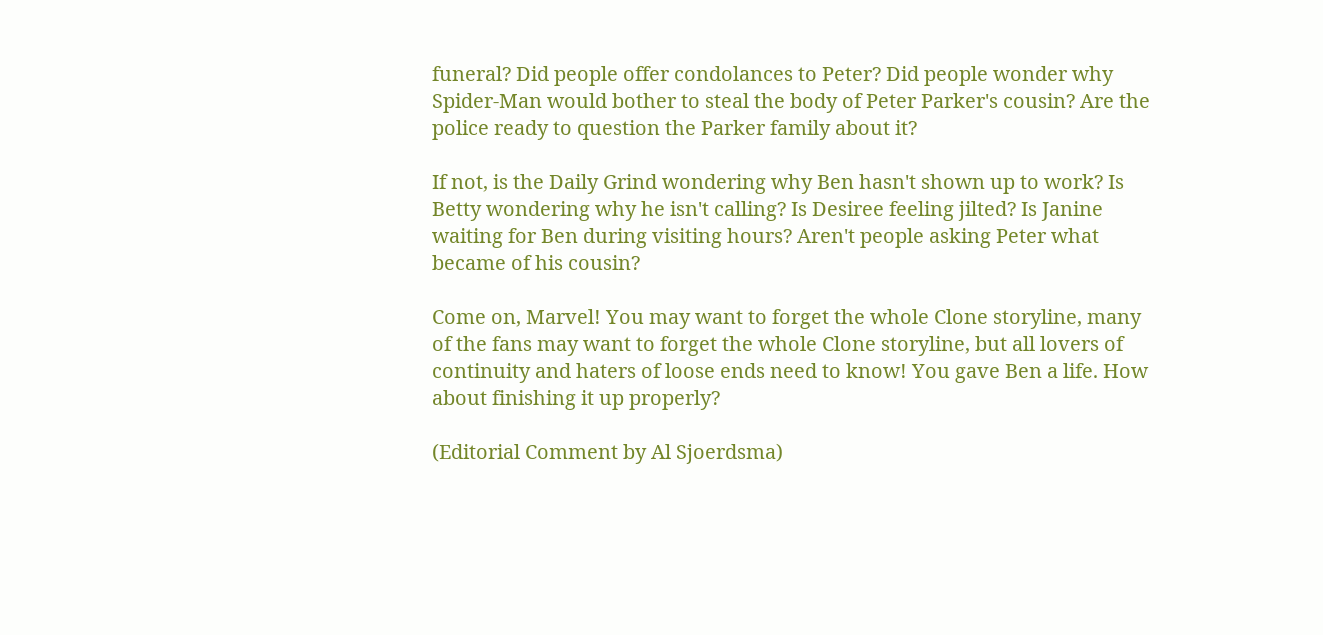funeral? Did people offer condolances to Peter? Did people wonder why Spider-Man would bother to steal the body of Peter Parker's cousin? Are the police ready to question the Parker family about it?

If not, is the Daily Grind wondering why Ben hasn't shown up to work? Is Betty wondering why he isn't calling? Is Desiree feeling jilted? Is Janine waiting for Ben during visiting hours? Aren't people asking Peter what became of his cousin?

Come on, Marvel! You may want to forget the whole Clone storyline, many of the fans may want to forget the whole Clone storyline, but all lovers of continuity and haters of loose ends need to know! You gave Ben a life. How about finishing it up properly?

(Editorial Comment by Al Sjoerdsma)